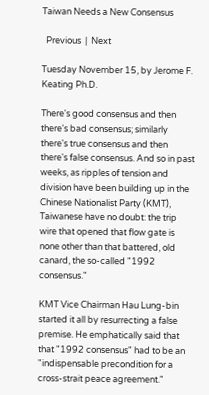Taiwan Needs a New Consensus

  Previous  |  Next

Tuesday November 15, by Jerome F. Keating Ph.D.

There's good consensus and then there's bad consensus; similarly there's true consensus and then there's false consensus. And so in past weeks, as ripples of tension and division have been building up in the Chinese Nationalist Party (KMT), Taiwanese have no doubt: the trip wire that opened that flow gate is none other than that battered, old canard, the so-called "1992 consensus."

KMT Vice Chairman Hau Lung-bin started it all by resurrecting a false premise. He emphatically said that that "1992 consensus" had to be an "indispensable precondition for a cross-strait peace agreement."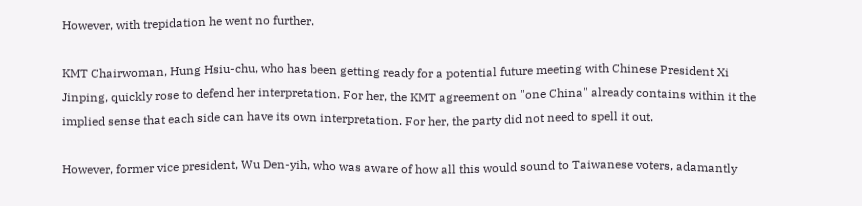However, with trepidation he went no further.

KMT Chairwoman, Hung Hsiu-chu, who has been getting ready for a potential future meeting with Chinese President Xi Jinping, quickly rose to defend her interpretation. For her, the KMT agreement on "one China" already contains within it the implied sense that each side can have its own interpretation. For her, the party did not need to spell it out.

However, former vice president, Wu Den-yih, who was aware of how all this would sound to Taiwanese voters, adamantly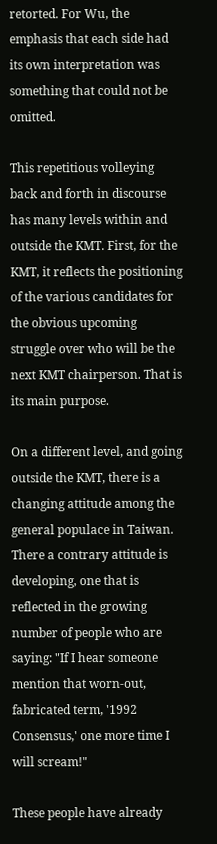retorted. For Wu, the emphasis that each side had its own interpretation was something that could not be omitted.

This repetitious volleying back and forth in discourse has many levels within and outside the KMT. First, for the KMT, it reflects the positioning of the various candidates for the obvious upcoming struggle over who will be the next KMT chairperson. That is its main purpose.

On a different level, and going outside the KMT, there is a changing attitude among the general populace in Taiwan. There a contrary attitude is developing, one that is reflected in the growing number of people who are saying: "If I hear someone mention that worn-out, fabricated term, '1992 Consensus,' one more time I will scream!"

These people have already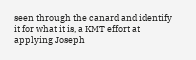seen through the canard and identify it for what it is, a KMT effort at applying Joseph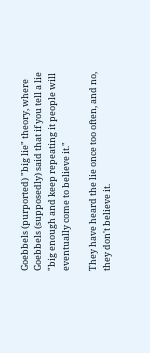Goebbels (purported) "big lie" theory, where Goebbels (supposedly) said that if you tell a lie "big enough and keep repeating it people will eventually come to believe it."

They have heard the lie once too often, and no, they don't believe it.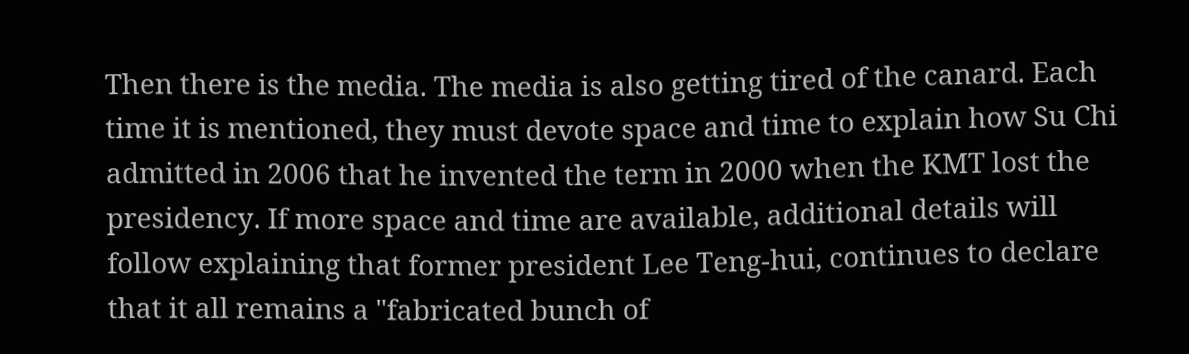Then there is the media. The media is also getting tired of the canard. Each time it is mentioned, they must devote space and time to explain how Su Chi admitted in 2006 that he invented the term in 2000 when the KMT lost the presidency. If more space and time are available, additional details will follow explaining that former president Lee Teng-hui, continues to declare that it all remains a "fabricated bunch of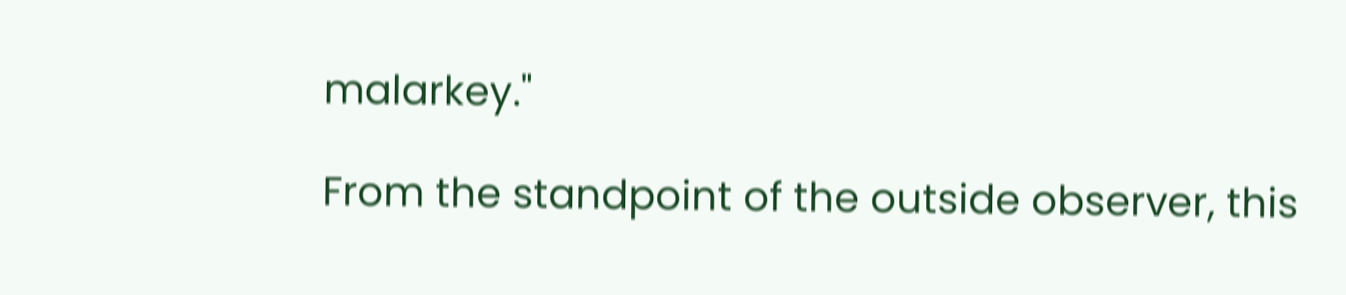malarkey."

From the standpoint of the outside observer, this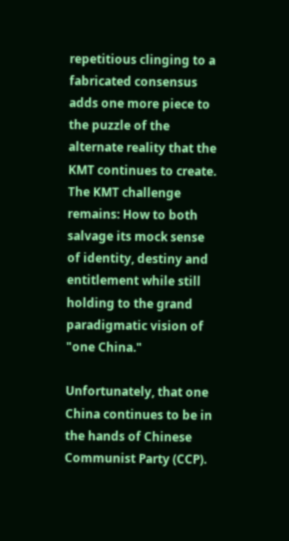repetitious clinging to a fabricated consensus adds one more piece to the puzzle of the alternate reality that the KMT continues to create. The KMT challenge remains: How to both salvage its mock sense of identity, destiny and entitlement while still holding to the grand paradigmatic vision of "one China."

Unfortunately, that one China continues to be in the hands of Chinese Communist Party (CCP).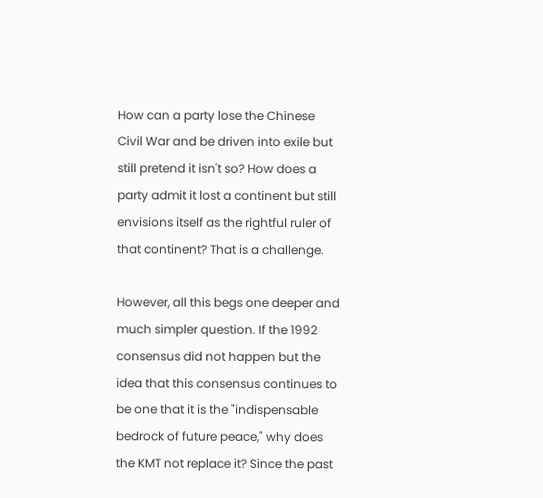How can a party lose the Chinese Civil War and be driven into exile but still pretend it isn't so? How does a party admit it lost a continent but still envisions itself as the rightful ruler of that continent? That is a challenge.

However, all this begs one deeper and much simpler question. If the 1992 consensus did not happen but the idea that this consensus continues to be one that it is the "indispensable bedrock of future peace," why does the KMT not replace it? Since the past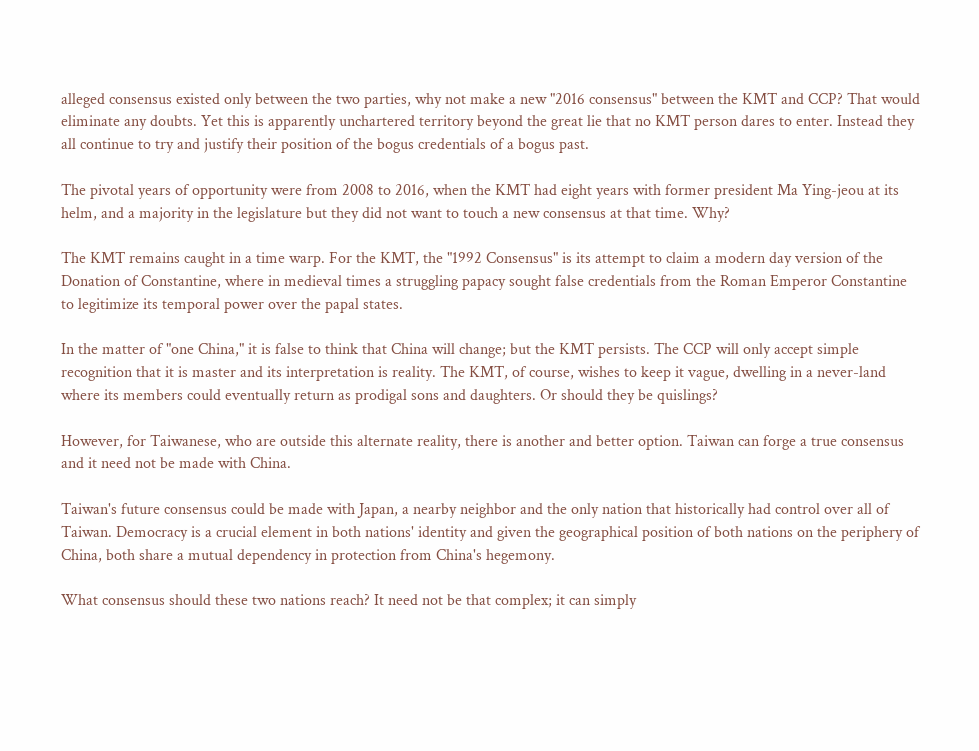alleged consensus existed only between the two parties, why not make a new "2016 consensus" between the KMT and CCP? That would eliminate any doubts. Yet this is apparently unchartered territory beyond the great lie that no KMT person dares to enter. Instead they all continue to try and justify their position of the bogus credentials of a bogus past.

The pivotal years of opportunity were from 2008 to 2016, when the KMT had eight years with former president Ma Ying-jeou at its helm, and a majority in the legislature but they did not want to touch a new consensus at that time. Why?

The KMT remains caught in a time warp. For the KMT, the "1992 Consensus" is its attempt to claim a modern day version of the Donation of Constantine, where in medieval times a struggling papacy sought false credentials from the Roman Emperor Constantine to legitimize its temporal power over the papal states.

In the matter of "one China," it is false to think that China will change; but the KMT persists. The CCP will only accept simple recognition that it is master and its interpretation is reality. The KMT, of course, wishes to keep it vague, dwelling in a never-land where its members could eventually return as prodigal sons and daughters. Or should they be quislings?

However, for Taiwanese, who are outside this alternate reality, there is another and better option. Taiwan can forge a true consensus and it need not be made with China.

Taiwan's future consensus could be made with Japan, a nearby neighbor and the only nation that historically had control over all of Taiwan. Democracy is a crucial element in both nations' identity and given the geographical position of both nations on the periphery of China, both share a mutual dependency in protection from China's hegemony.

What consensus should these two nations reach? It need not be that complex; it can simply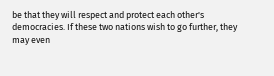be that they will respect and protect each other's democracies. If these two nations wish to go further, they may even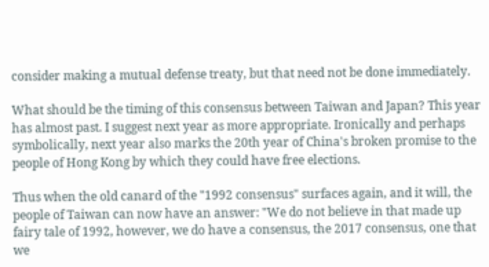consider making a mutual defense treaty, but that need not be done immediately.

What should be the timing of this consensus between Taiwan and Japan? This year has almost past. I suggest next year as more appropriate. Ironically and perhaps symbolically, next year also marks the 20th year of China's broken promise to the people of Hong Kong by which they could have free elections.

Thus when the old canard of the "1992 consensus" surfaces again, and it will, the people of Taiwan can now have an answer: "We do not believe in that made up fairy tale of 1992, however, we do have a consensus, the 2017 consensus, one that we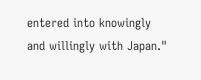entered into knowingly and willingly with Japan."